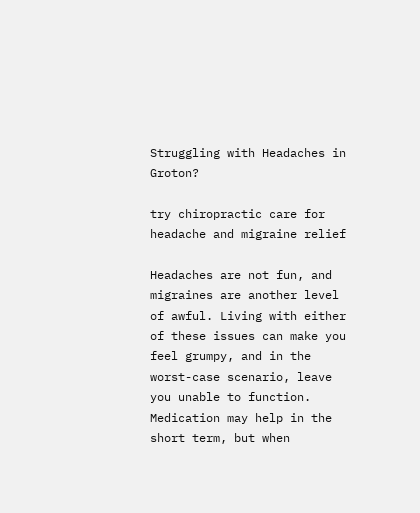Struggling with Headaches in Groton?

try chiropractic care for headache and migraine relief

Headaches are not fun, and migraines are another level of awful. Living with either of these issues can make you feel grumpy, and in the worst-case scenario, leave you unable to function. Medication may help in the short term, but when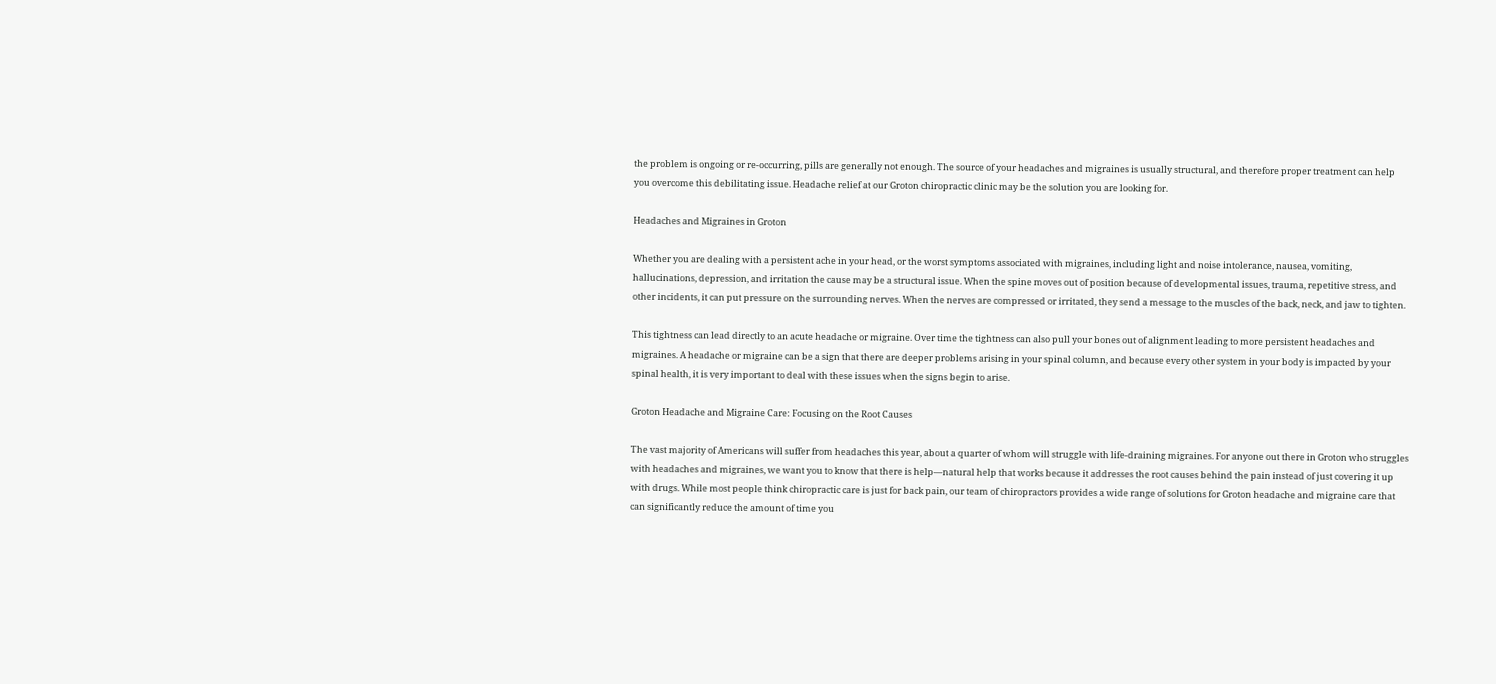the problem is ongoing or re-occurring, pills are generally not enough. The source of your headaches and migraines is usually structural, and therefore proper treatment can help you overcome this debilitating issue. Headache relief at our Groton chiropractic clinic may be the solution you are looking for.

Headaches and Migraines in Groton

Whether you are dealing with a persistent ache in your head, or the worst symptoms associated with migraines, including light and noise intolerance, nausea, vomiting, hallucinations, depression, and irritation the cause may be a structural issue. When the spine moves out of position because of developmental issues, trauma, repetitive stress, and other incidents, it can put pressure on the surrounding nerves. When the nerves are compressed or irritated, they send a message to the muscles of the back, neck, and jaw to tighten.

This tightness can lead directly to an acute headache or migraine. Over time the tightness can also pull your bones out of alignment leading to more persistent headaches and migraines. A headache or migraine can be a sign that there are deeper problems arising in your spinal column, and because every other system in your body is impacted by your spinal health, it is very important to deal with these issues when the signs begin to arise.

Groton Headache and Migraine Care: Focusing on the Root Causes

The vast majority of Americans will suffer from headaches this year, about a quarter of whom will struggle with life-draining migraines. For anyone out there in Groton who struggles with headaches and migraines, we want you to know that there is help—natural help that works because it addresses the root causes behind the pain instead of just covering it up with drugs. While most people think chiropractic care is just for back pain, our team of chiropractors provides a wide range of solutions for Groton headache and migraine care that can significantly reduce the amount of time you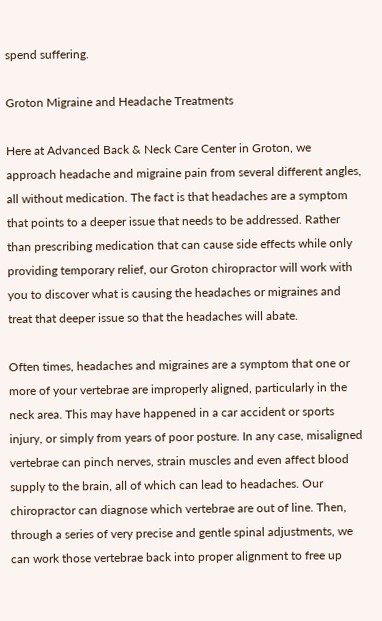spend suffering.

Groton Migraine and Headache Treatments

Here at Advanced Back & Neck Care Center in Groton, we approach headache and migraine pain from several different angles, all without medication. The fact is that headaches are a symptom that points to a deeper issue that needs to be addressed. Rather than prescribing medication that can cause side effects while only providing temporary relief, our Groton chiropractor will work with you to discover what is causing the headaches or migraines and treat that deeper issue so that the headaches will abate.

Often times, headaches and migraines are a symptom that one or more of your vertebrae are improperly aligned, particularly in the neck area. This may have happened in a car accident or sports injury, or simply from years of poor posture. In any case, misaligned vertebrae can pinch nerves, strain muscles and even affect blood supply to the brain, all of which can lead to headaches. Our chiropractor can diagnose which vertebrae are out of line. Then, through a series of very precise and gentle spinal adjustments, we can work those vertebrae back into proper alignment to free up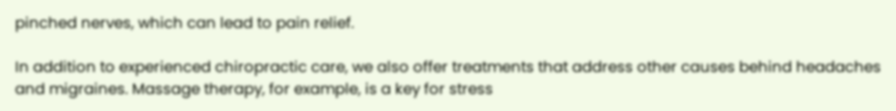pinched nerves, which can lead to pain relief.

In addition to experienced chiropractic care, we also offer treatments that address other causes behind headaches and migraines. Massage therapy, for example, is a key for stress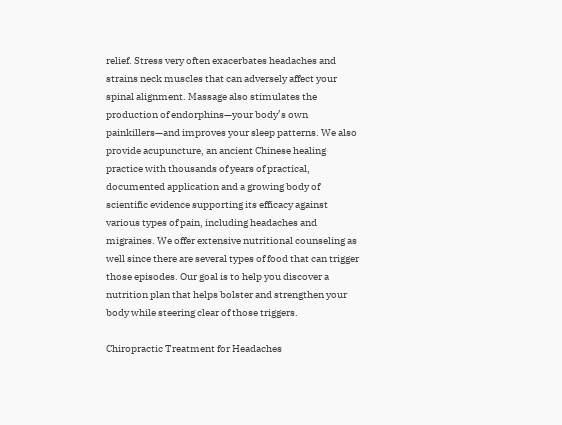relief. Stress very often exacerbates headaches and strains neck muscles that can adversely affect your spinal alignment. Massage also stimulates the production of endorphins—your body’s own painkillers—and improves your sleep patterns. We also provide acupuncture, an ancient Chinese healing practice with thousands of years of practical, documented application and a growing body of scientific evidence supporting its efficacy against various types of pain, including headaches and migraines. We offer extensive nutritional counseling as well since there are several types of food that can trigger those episodes. Our goal is to help you discover a nutrition plan that helps bolster and strengthen your body while steering clear of those triggers.

Chiropractic Treatment for Headaches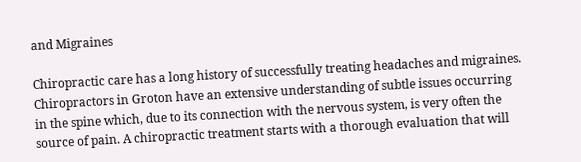and Migraines

Chiropractic care has a long history of successfully treating headaches and migraines. Chiropractors in Groton have an extensive understanding of subtle issues occurring in the spine which, due to its connection with the nervous system, is very often the source of pain. A chiropractic treatment starts with a thorough evaluation that will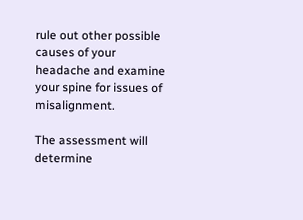rule out other possible causes of your headache and examine your spine for issues of misalignment.

The assessment will determine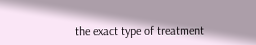the exact type of treatment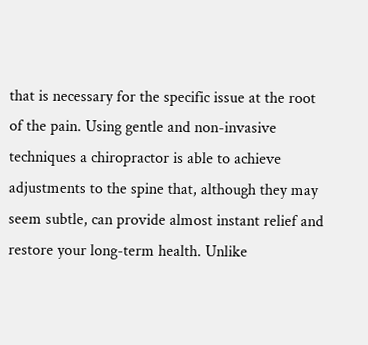that is necessary for the specific issue at the root of the pain. Using gentle and non-invasive techniques a chiropractor is able to achieve adjustments to the spine that, although they may seem subtle, can provide almost instant relief and restore your long-term health. Unlike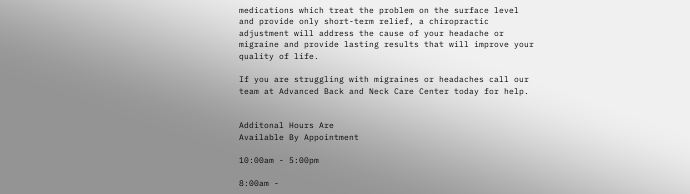medications which treat the problem on the surface level and provide only short-term relief, a chiropractic adjustment will address the cause of your headache or migraine and provide lasting results that will improve your quality of life.

If you are struggling with migraines or headaches call our team at Advanced Back and Neck Care Center today for help.


Additonal Hours Are
Available By Appointment

10:00am - 5:00pm

8:00am -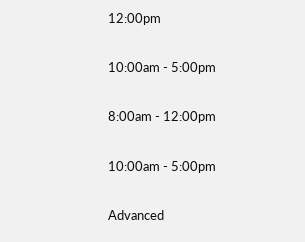12:00pm

10:00am - 5:00pm

8:00am - 12:00pm

10:00am - 5:00pm

Advanced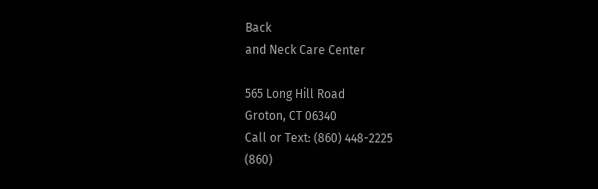Back
and Neck Care Center

565 Long Hill Road
Groton, CT 06340
Call or Text: (860) 448-2225
(860)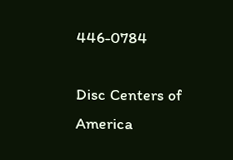446-0784

Disc Centers of America